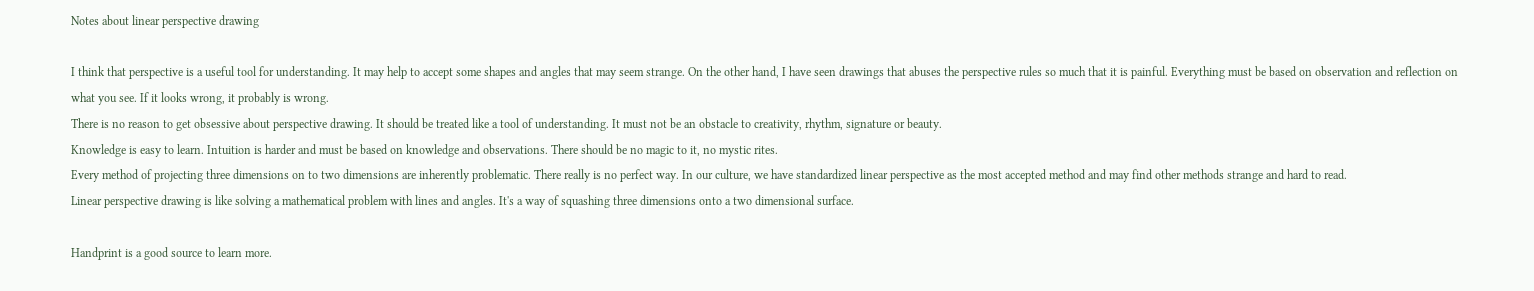Notes about linear perspective drawing

I think that perspective is a useful tool for understanding. It may help to accept some shapes and angles that may seem strange. On the other hand, I have seen drawings that abuses the perspective rules so much that it is painful. Everything must be based on observation and reflection on what you see. If it looks wrong, it probably is wrong.
There is no reason to get obsessive about perspective drawing. It should be treated like a tool of understanding. It must not be an obstacle to creativity, rhythm, signature or beauty.
Knowledge is easy to learn. Intuition is harder and must be based on knowledge and observations. There should be no magic to it, no mystic rites.
Every method of projecting three dimensions on to two dimensions are inherently problematic. There really is no perfect way. In our culture, we have standardized linear perspective as the most accepted method and may find other methods strange and hard to read.
Linear perspective drawing is like solving a mathematical problem with lines and angles. It's a way of squashing three dimensions onto a two dimensional surface.

Handprint is a good source to learn more.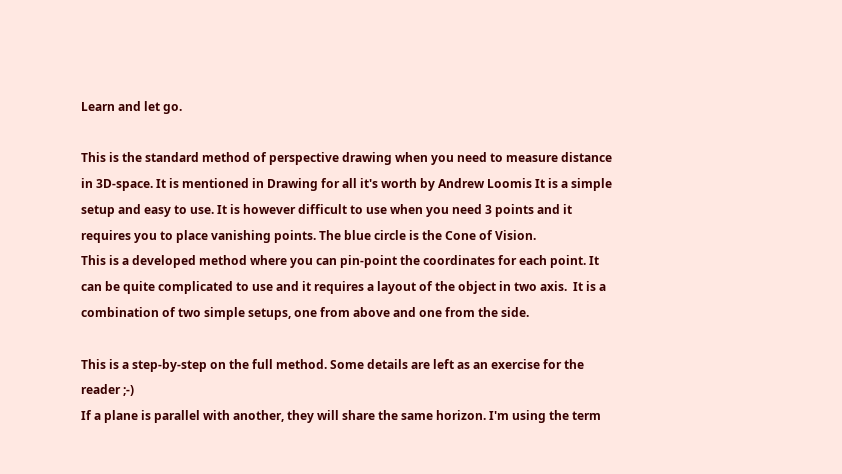Learn and let go.

This is the standard method of perspective drawing when you need to measure distance in 3D-space. It is mentioned in Drawing for all it's worth by Andrew Loomis It is a simple setup and easy to use. It is however difficult to use when you need 3 points and it requires you to place vanishing points. The blue circle is the Cone of Vision.
This is a developed method where you can pin-point the coordinates for each point. It can be quite complicated to use and it requires a layout of the object in two axis.  It is a combination of two simple setups, one from above and one from the side.

This is a step-by-step on the full method. Some details are left as an exercise for the reader ;-)
If a plane is parallel with another, they will share the same horizon. I'm using the term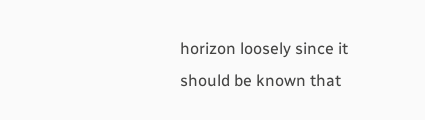horizon loosely since it should be known that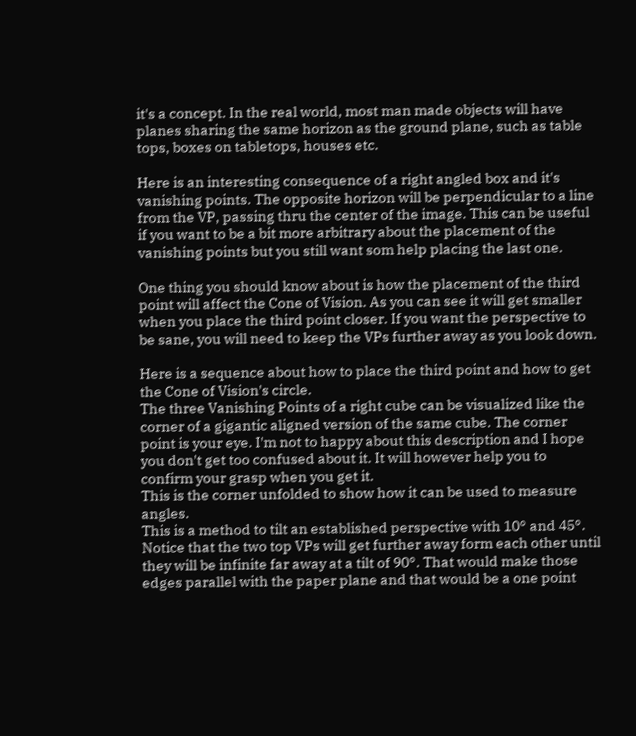it's a concept. In the real world, most man made objects will have planes sharing the same horizon as the ground plane, such as table tops, boxes on tabletops, houses etc.

Here is an interesting consequence of a right angled box and it's vanishing points. The opposite horizon will be perpendicular to a line from the VP, passing thru the center of the image. This can be useful if you want to be a bit more arbitrary about the placement of the vanishing points but you still want som help placing the last one.

One thing you should know about is how the placement of the third point will affect the Cone of Vision. As you can see it will get smaller when you place the third point closer. If you want the perspective to be sane, you will need to keep the VPs further away as you look down.

Here is a sequence about how to place the third point and how to get the Cone of Vision's circle.
The three Vanishing Points of a right cube can be visualized like the corner of a gigantic aligned version of the same cube. The corner point is your eye. I'm not to happy about this description and I hope you don't get too confused about it. It will however help you to confirm your grasp when you get it.
This is the corner unfolded to show how it can be used to measure angles.
This is a method to tilt an established perspective with 10° and 45°. Notice that the two top VPs will get further away form each other until they will be infinite far away at a tilt of 90°. That would make those edges parallel with the paper plane and that would be a one point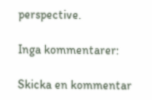perspective.

Inga kommentarer:

Skicka en kommentar